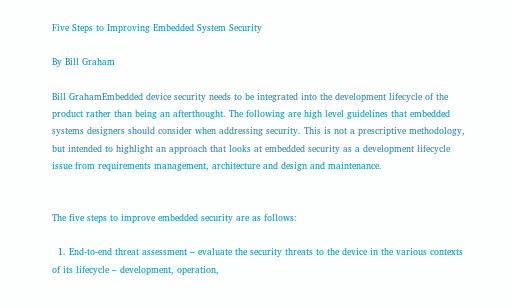Five Steps to Improving Embedded System Security

By Bill Graham

Bill GrahamEmbedded device security needs to be integrated into the development lifecycle of the product rather than being an afterthought. The following are high level guidelines that embedded systems designers should consider when addressing security. This is not a prescriptive methodology, but intended to highlight an approach that looks at embedded security as a development lifecycle issue from requirements management, architecture and design and maintenance.


The five steps to improve embedded security are as follows:

  1. End-to-end threat assessment – evaluate the security threats to the device in the various contexts of its lifecycle – development, operation,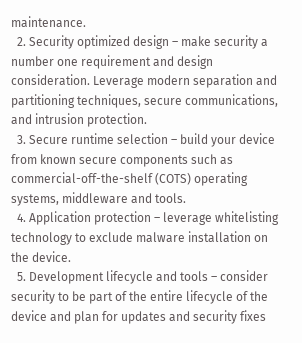maintenance.
  2. Security optimized design – make security a number one requirement and design consideration. Leverage modern separation and partitioning techniques, secure communications, and intrusion protection.
  3. Secure runtime selection – build your device from known secure components such as commercial-off-the-shelf (COTS) operating systems, middleware and tools.
  4. Application protection – leverage whitelisting technology to exclude malware installation on the device.
  5. Development lifecycle and tools – consider security to be part of the entire lifecycle of the device and plan for updates and security fixes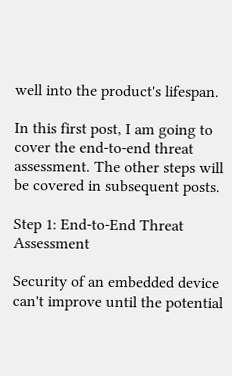well into the product's lifespan.

In this first post, I am going to cover the end-to-end threat assessment. The other steps will be covered in subsequent posts.

Step 1: End-to-End Threat Assessment

Security of an embedded device can't improve until the potential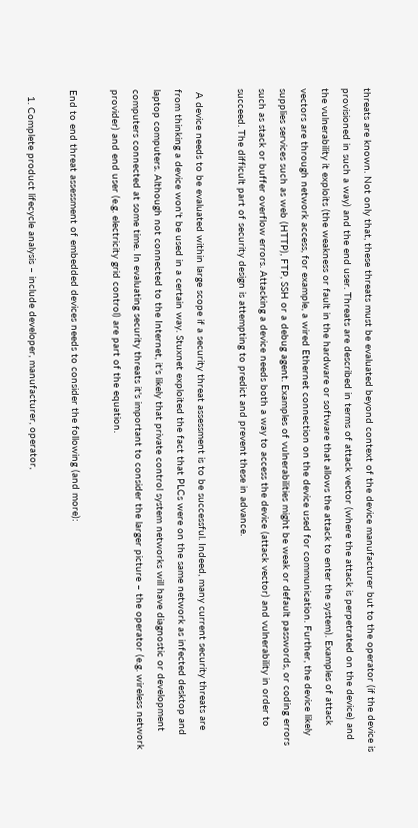threats are known. Not only that, these threats must be evaluated beyond context of the device manufacturer but to the operator (if the device is provisioned in such a way) and the end user. Threats are described in terms of attack vector (where the attack is perpetrated on the device) and the vulnerability it exploits (the weakness or fault in the hardware or software that allows the attack to enter the system). Examples of attack vectors are through network access, for example, a wired Ethernet connection on the device used for communication. Further, the device likely supplies services such as web (HTTP), FTP, SSH or a debug agent. Examples of vulnerabilities might be weak or default passwords, or coding errors such as stack or buffer overflow errors. Attacking a device needs both a way to access the device (attack vector) and vulnerability in order to succeed. The difficult part of security design is attempting to predict and prevent these in advance.

 A device needs to be evaluated within large scope if a security threat assessment is to be successful. Indeed, many current security threats are from thinking a device won't be used in a certain way. Stuxnet exploited the fact that PLCs were on the same network as infected desktop and laptop computers. Although not connected to the Internet, it's likely that private control system networks will have diagnostic or development computers connected at some time. In evaluating security threats it's important to consider the larger picture – the operator (e.g. wireless network provider) and end user (e.g. electricity grid control) are part of the equation.

End to end threat assessment of embedded devices needs to consider the following (and more):

  1. Complete product lifecycle analysis – include developer, manufacturer, operator,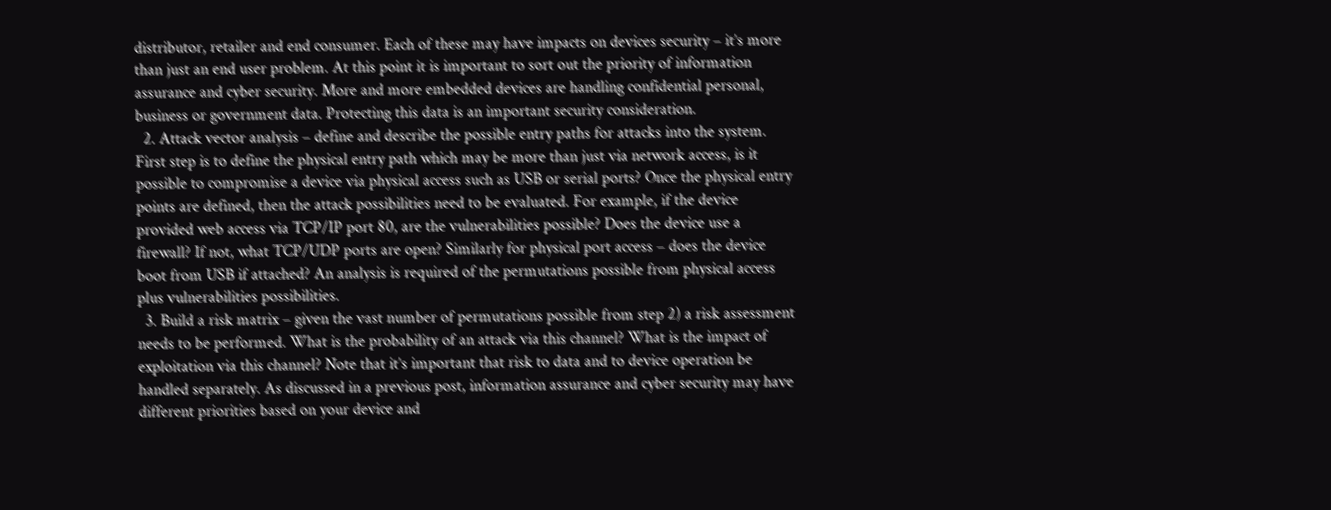distributor, retailer and end consumer. Each of these may have impacts on devices security – it’s more than just an end user problem. At this point it is important to sort out the priority of information assurance and cyber security. More and more embedded devices are handling confidential personal, business or government data. Protecting this data is an important security consideration.
  2. Attack vector analysis – define and describe the possible entry paths for attacks into the system. First step is to define the physical entry path which may be more than just via network access, is it possible to compromise a device via physical access such as USB or serial ports? Once the physical entry points are defined, then the attack possibilities need to be evaluated. For example, if the device provided web access via TCP/IP port 80, are the vulnerabilities possible? Does the device use a firewall? If not, what TCP/UDP ports are open? Similarly for physical port access – does the device boot from USB if attached? An analysis is required of the permutations possible from physical access plus vulnerabilities possibilities.
  3. Build a risk matrix – given the vast number of permutations possible from step 2) a risk assessment needs to be performed. What is the probability of an attack via this channel? What is the impact of exploitation via this channel? Note that it’s important that risk to data and to device operation be handled separately. As discussed in a previous post, information assurance and cyber security may have different priorities based on your device and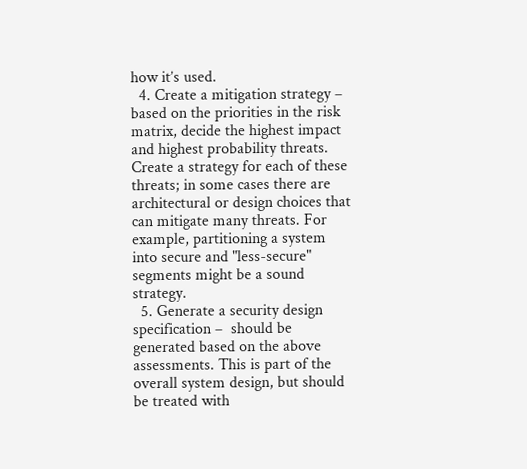how it’s used.
  4. Create a mitigation strategy – based on the priorities in the risk matrix, decide the highest impact and highest probability threats. Create a strategy for each of these threats; in some cases there are architectural or design choices that can mitigate many threats. For example, partitioning a system into secure and "less-secure" segments might be a sound strategy.
  5. Generate a security design specification –  should be generated based on the above assessments. This is part of the overall system design, but should be treated with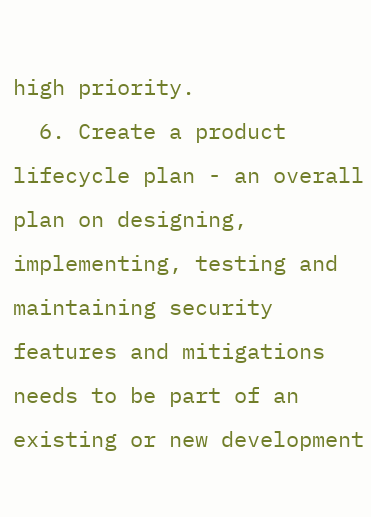high priority.
  6. Create a product lifecycle plan - an overall plan on designing, implementing, testing and maintaining security features and mitigations needs to be part of an existing or new development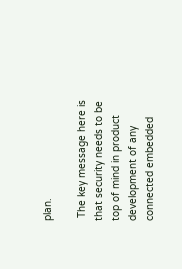plan.

 The key message here is that security needs to be top of mind in product development of any connected embedded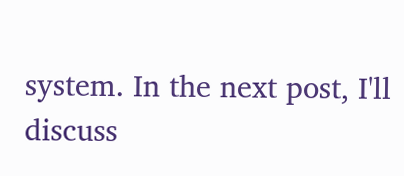system. In the next post, I'll discuss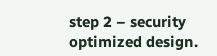step 2 – security optimized design.